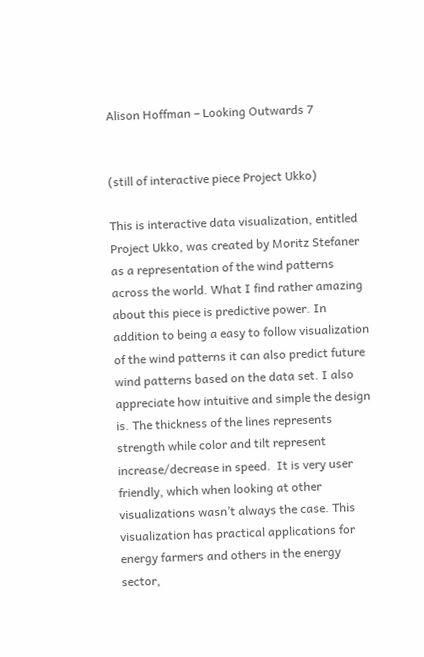Alison Hoffman – Looking Outwards 7


(still of interactive piece Project Ukko)

This is interactive data visualization, entitled Project Ukko, was created by Moritz Stefaner as a representation of the wind patterns across the world. What I find rather amazing about this piece is predictive power. In addition to being a easy to follow visualization of the wind patterns it can also predict future wind patterns based on the data set. I also appreciate how intuitive and simple the design is. The thickness of the lines represents strength while color and tilt represent increase/decrease in speed.  It is very user friendly, which when looking at other visualizations wasn’t always the case. This visualization has practical applications for energy farmers and others in the energy sector,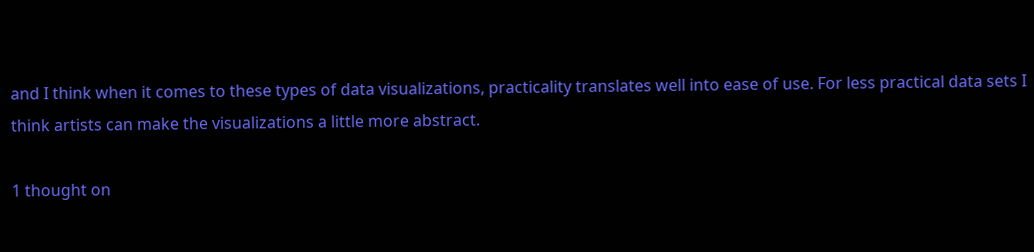and I think when it comes to these types of data visualizations, practicality translates well into ease of use. For less practical data sets I think artists can make the visualizations a little more abstract.

1 thought on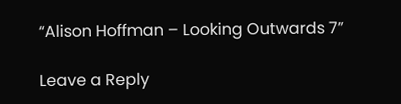“Alison Hoffman – Looking Outwards 7”

Leave a Reply